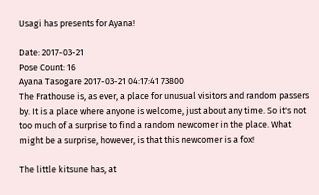Usagi has presents for Ayana!

Date: 2017-03-21
Pose Count: 16
Ayana Tasogare 2017-03-21 04:17:41 73800
The Frathouse is, as ever, a place for unusual visitors and random passers by. It is a place where anyone is welcome, just about any time. So it's not too much of a surprise to find a random newcomer in the place. What might be a surprise, however, is that this newcomer is a fox!

The little kitsune has, at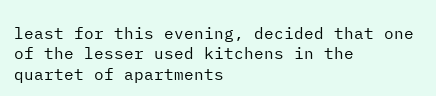least for this evening, decided that one of the lesser used kitchens in the quartet of apartments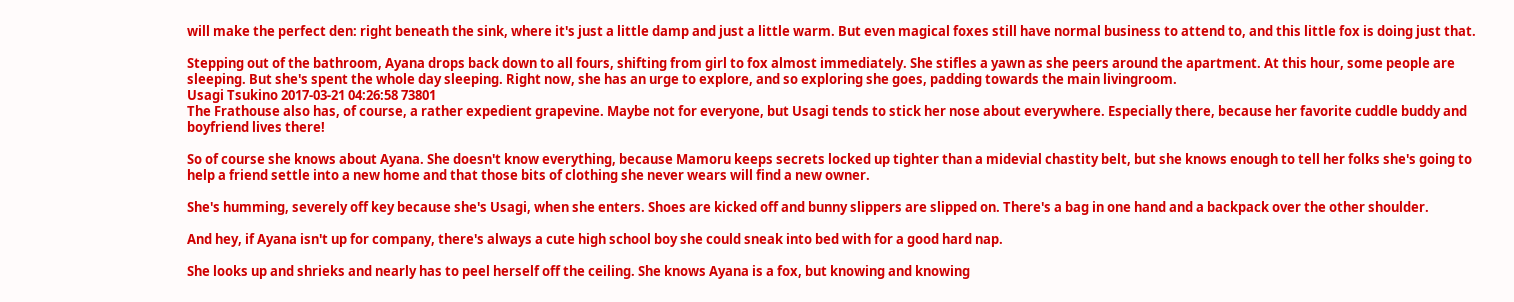will make the perfect den: right beneath the sink, where it's just a little damp and just a little warm. But even magical foxes still have normal business to attend to, and this little fox is doing just that.

Stepping out of the bathroom, Ayana drops back down to all fours, shifting from girl to fox almost immediately. She stifles a yawn as she peers around the apartment. At this hour, some people are sleeping. But she's spent the whole day sleeping. Right now, she has an urge to explore, and so exploring she goes, padding towards the main livingroom.
Usagi Tsukino 2017-03-21 04:26:58 73801
The Frathouse also has, of course, a rather expedient grapevine. Maybe not for everyone, but Usagi tends to stick her nose about everywhere. Especially there, because her favorite cuddle buddy and boyfriend lives there!

So of course she knows about Ayana. She doesn't know everything, because Mamoru keeps secrets locked up tighter than a midevial chastity belt, but she knows enough to tell her folks she's going to help a friend settle into a new home and that those bits of clothing she never wears will find a new owner.

She's humming, severely off key because she's Usagi, when she enters. Shoes are kicked off and bunny slippers are slipped on. There's a bag in one hand and a backpack over the other shoulder.

And hey, if Ayana isn't up for company, there's always a cute high school boy she could sneak into bed with for a good hard nap.

She looks up and shrieks and nearly has to peel herself off the ceiling. She knows Ayana is a fox, but knowing and knowing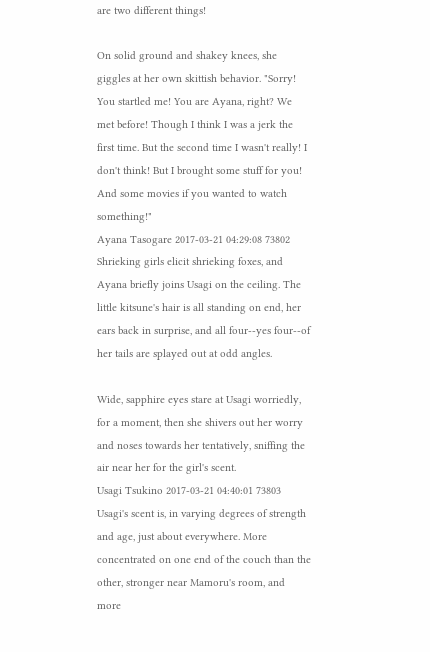are two different things!

On solid ground and shakey knees, she giggles at her own skittish behavior. "Sorry! You startled me! You are Ayana, right? We met before! Though I think I was a jerk the first time. But the second time I wasn't really! I don't think! But I brought some stuff for you! And some movies if you wanted to watch something!"
Ayana Tasogare 2017-03-21 04:29:08 73802
Shrieking girls elicit shrieking foxes, and Ayana briefly joins Usagi on the ceiling. The little kitsune's hair is all standing on end, her ears back in surprise, and all four--yes four--of her tails are splayed out at odd angles.

Wide, sapphire eyes stare at Usagi worriedly, for a moment, then she shivers out her worry and noses towards her tentatively, sniffing the air near her for the girl's scent.
Usagi Tsukino 2017-03-21 04:40:01 73803
Usagi's scent is, in varying degrees of strength and age, just about everywhere. More concentrated on one end of the couch than the other, stronger near Mamoru's room, and more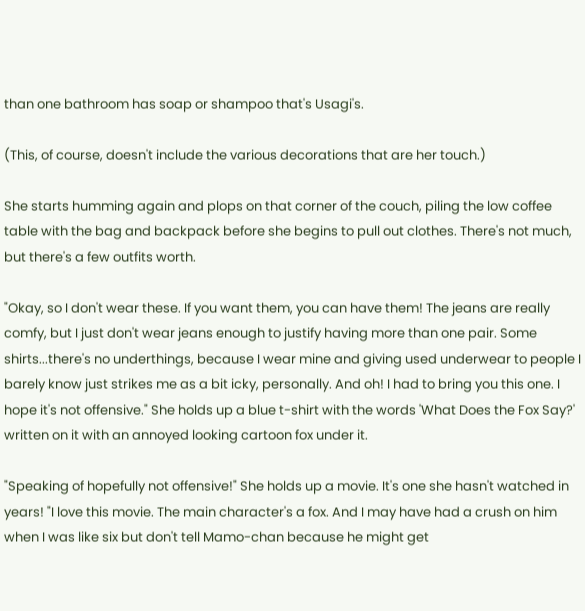than one bathroom has soap or shampoo that's Usagi's.

(This, of course, doesn't include the various decorations that are her touch.)

She starts humming again and plops on that corner of the couch, piling the low coffee table with the bag and backpack before she begins to pull out clothes. There's not much, but there's a few outfits worth.

"Okay, so I don't wear these. If you want them, you can have them! The jeans are really comfy, but I just don't wear jeans enough to justify having more than one pair. Some shirts...there's no underthings, because I wear mine and giving used underwear to people I barely know just strikes me as a bit icky, personally. And oh! I had to bring you this one. I hope it's not offensive." She holds up a blue t-shirt with the words 'What Does the Fox Say?' written on it with an annoyed looking cartoon fox under it.

"Speaking of hopefully not offensive!" She holds up a movie. It's one she hasn't watched in years! "I love this movie. The main character's a fox. And I may have had a crush on him when I was like six but don't tell Mamo-chan because he might get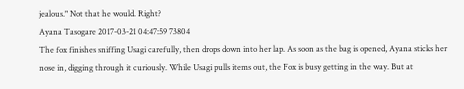jealous." Not that he would. Right?
Ayana Tasogare 2017-03-21 04:47:59 73804
The fox finishes sniffing Usagi carefully, then drops down into her lap. As soon as the bag is opened, Ayana sticks her nose in, digging through it curiously. While Usagi pulls items out, the Fox is busy getting in the way. But at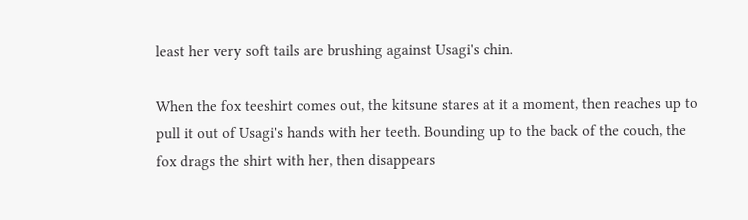least her very soft tails are brushing against Usagi's chin.

When the fox teeshirt comes out, the kitsune stares at it a moment, then reaches up to pull it out of Usagi's hands with her teeth. Bounding up to the back of the couch, the fox drags the shirt with her, then disappears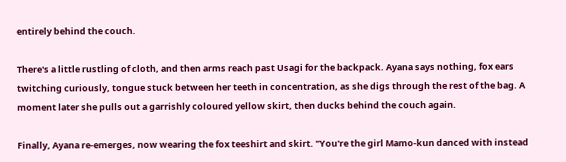entirely behind the couch.

There's a little rustling of cloth, and then arms reach past Usagi for the backpack. Ayana says nothing, fox ears twitching curiously, tongue stuck between her teeth in concentration, as she digs through the rest of the bag. A moment later she pulls out a garrishly coloured yellow skirt, then ducks behind the couch again.

Finally, Ayana re-emerges, now wearing the fox teeshirt and skirt. "You're the girl Mamo-kun danced with instead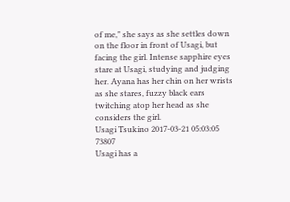of me," she says as she settles down on the floor in front of Usagi, but facing the girl. Intense sapphire eyes stare at Usagi, studying and judging her. Ayana has her chin on her wrists as she stares, fuzzy black ears twitching atop her head as she considers the girl.
Usagi Tsukino 2017-03-21 05:03:05 73807
Usagi has a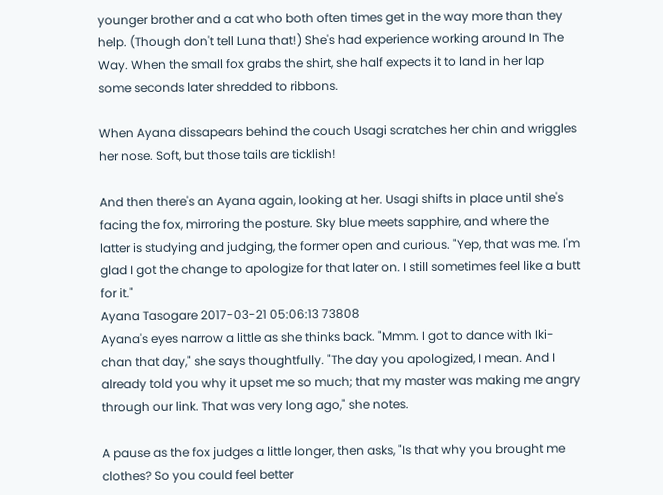younger brother and a cat who both often times get in the way more than they help. (Though don't tell Luna that!) She's had experience working around In The Way. When the small fox grabs the shirt, she half expects it to land in her lap some seconds later shredded to ribbons.

When Ayana dissapears behind the couch Usagi scratches her chin and wriggles her nose. Soft, but those tails are ticklish!

And then there's an Ayana again, looking at her. Usagi shifts in place until she's facing the fox, mirroring the posture. Sky blue meets sapphire, and where the latter is studying and judging, the former open and curious. "Yep, that was me. I'm glad I got the change to apologize for that later on. I still sometimes feel like a butt for it."
Ayana Tasogare 2017-03-21 05:06:13 73808
Ayana's eyes narrow a little as she thinks back. "Mmm. I got to dance with Iki-chan that day," she says thoughtfully. "The day you apologized, I mean. And I already told you why it upset me so much; that my master was making me angry through our link. That was very long ago," she notes.

A pause as the fox judges a little longer, then asks, "Is that why you brought me clothes? So you could feel better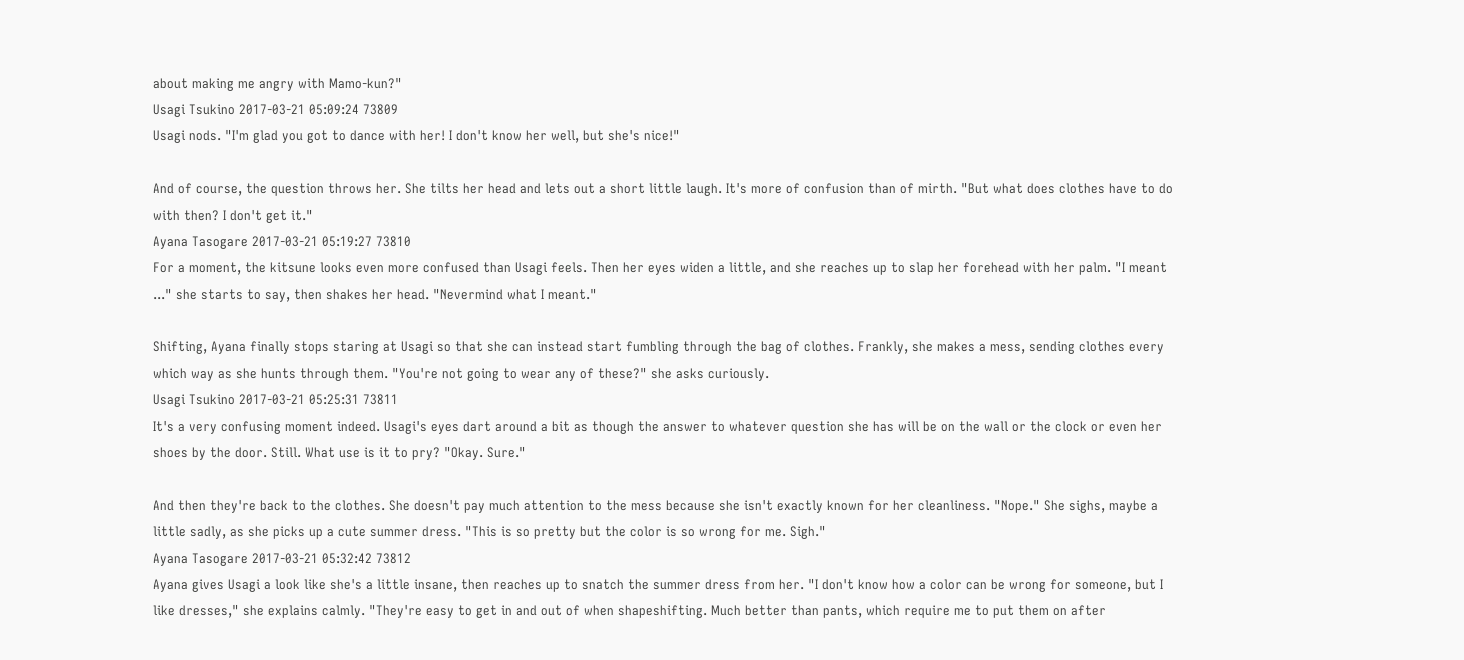about making me angry with Mamo-kun?"
Usagi Tsukino 2017-03-21 05:09:24 73809
Usagi nods. "I'm glad you got to dance with her! I don't know her well, but she's nice!"

And of course, the question throws her. She tilts her head and lets out a short little laugh. It's more of confusion than of mirth. "But what does clothes have to do with then? I don't get it."
Ayana Tasogare 2017-03-21 05:19:27 73810
For a moment, the kitsune looks even more confused than Usagi feels. Then her eyes widen a little, and she reaches up to slap her forehead with her palm. "I meant ..." she starts to say, then shakes her head. "Nevermind what I meant."

Shifting, Ayana finally stops staring at Usagi so that she can instead start fumbling through the bag of clothes. Frankly, she makes a mess, sending clothes every which way as she hunts through them. "You're not going to wear any of these?" she asks curiously.
Usagi Tsukino 2017-03-21 05:25:31 73811
It's a very confusing moment indeed. Usagi's eyes dart around a bit as though the answer to whatever question she has will be on the wall or the clock or even her shoes by the door. Still. What use is it to pry? "Okay. Sure."

And then they're back to the clothes. She doesn't pay much attention to the mess because she isn't exactly known for her cleanliness. "Nope." She sighs, maybe a little sadly, as she picks up a cute summer dress. "This is so pretty but the color is so wrong for me. Sigh."
Ayana Tasogare 2017-03-21 05:32:42 73812
Ayana gives Usagi a look like she's a little insane, then reaches up to snatch the summer dress from her. "I don't know how a color can be wrong for someone, but I like dresses," she explains calmly. "They're easy to get in and out of when shapeshifting. Much better than pants, which require me to put them on after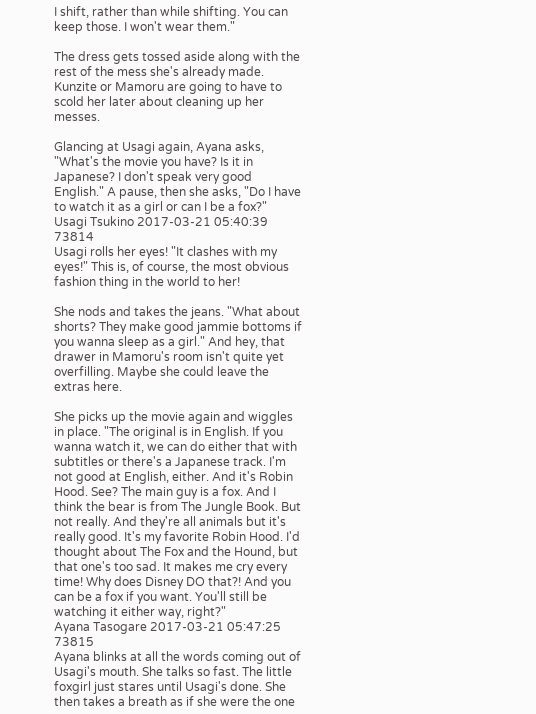I shift, rather than while shifting. You can keep those. I won't wear them."

The dress gets tossed aside along with the rest of the mess she's already made. Kunzite or Mamoru are going to have to scold her later about cleaning up her messes.

Glancing at Usagi again, Ayana asks, "What's the movie you have? Is it in Japanese? I don't speak very good English." A pause, then she asks, "Do I have to watch it as a girl or can I be a fox?"
Usagi Tsukino 2017-03-21 05:40:39 73814
Usagi rolls her eyes! "It clashes with my eyes!" This is, of course, the most obvious fashion thing in the world to her!

She nods and takes the jeans. "What about shorts? They make good jammie bottoms if you wanna sleep as a girl." And hey, that drawer in Mamoru's room isn't quite yet overfilling. Maybe she could leave the extras here.

She picks up the movie again and wiggles in place. "The original is in English. If you wanna watch it, we can do either that with subtitles or there's a Japanese track. I'm not good at English, either. And it's Robin Hood. See? The main guy is a fox. And I think the bear is from The Jungle Book. But not really. And they're all animals but it's really good. It's my favorite Robin Hood. I'd thought about The Fox and the Hound, but that one's too sad. It makes me cry every time! Why does Disney DO that?! And you can be a fox if you want. You'll still be watching it either way, right?"
Ayana Tasogare 2017-03-21 05:47:25 73815
Ayana blinks at all the words coming out of Usagi's mouth. She talks so fast. The little foxgirl just stares until Usagi's done. She then takes a breath as if she were the one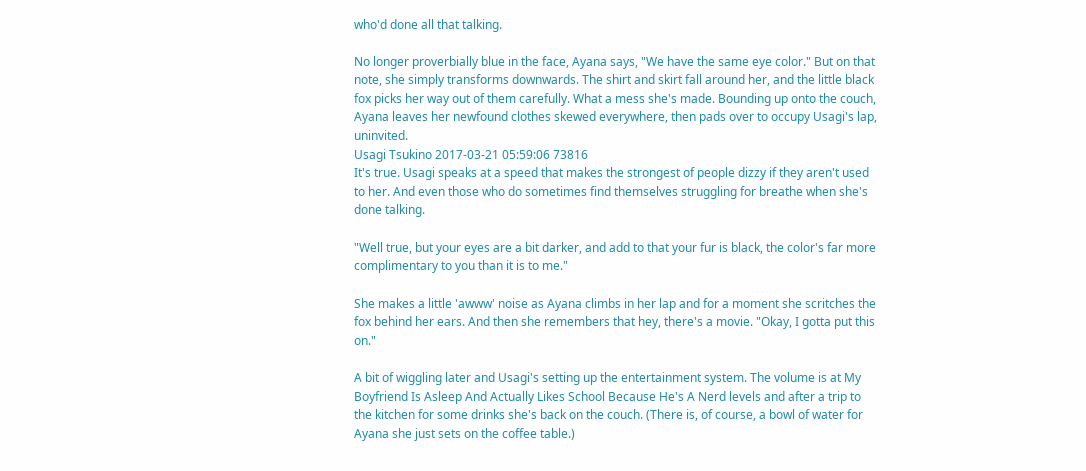who'd done all that talking.

No longer proverbially blue in the face, Ayana says, "We have the same eye color." But on that note, she simply transforms downwards. The shirt and skirt fall around her, and the little black fox picks her way out of them carefully. What a mess she's made. Bounding up onto the couch, Ayana leaves her newfound clothes skewed everywhere, then pads over to occupy Usagi's lap, uninvited.
Usagi Tsukino 2017-03-21 05:59:06 73816
It's true. Usagi speaks at a speed that makes the strongest of people dizzy if they aren't used to her. And even those who do sometimes find themselves struggling for breathe when she's done talking.

"Well true, but your eyes are a bit darker, and add to that your fur is black, the color's far more complimentary to you than it is to me."

She makes a little 'awww' noise as Ayana climbs in her lap and for a moment she scritches the fox behind her ears. And then she remembers that hey, there's a movie. "Okay, I gotta put this on."

A bit of wiggling later and Usagi's setting up the entertainment system. The volume is at My Boyfriend Is Asleep And Actually Likes School Because He's A Nerd levels and after a trip to the kitchen for some drinks she's back on the couch. (There is, of course, a bowl of water for Ayana she just sets on the coffee table.)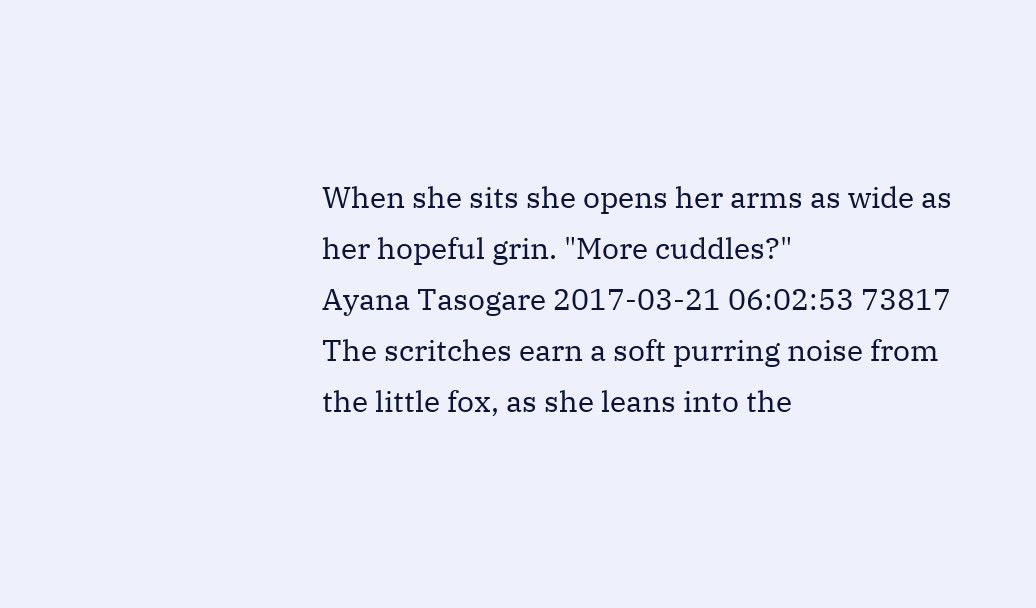When she sits she opens her arms as wide as her hopeful grin. "More cuddles?"
Ayana Tasogare 2017-03-21 06:02:53 73817
The scritches earn a soft purring noise from the little fox, as she leans into the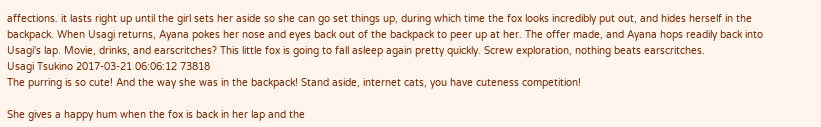affections. it lasts right up until the girl sets her aside so she can go set things up, during which time the fox looks incredibly put out, and hides herself in the backpack. When Usagi returns, Ayana pokes her nose and eyes back out of the backpack to peer up at her. The offer made, and Ayana hops readily back into Usagi's lap. Movie, drinks, and earscritches? This little fox is going to fall asleep again pretty quickly. Screw exploration, nothing beats earscritches.
Usagi Tsukino 2017-03-21 06:06:12 73818
The purring is so cute! And the way she was in the backpack! Stand aside, internet cats, you have cuteness competition!

She gives a happy hum when the fox is back in her lap and the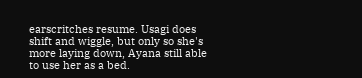earscritches resume. Usagi does shift and wiggle, but only so she's more laying down, Ayana still able to use her as a bed.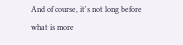And of course, it's not long before what is more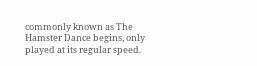commonly known as The Hamster Dance begins, only played at its regular speed.